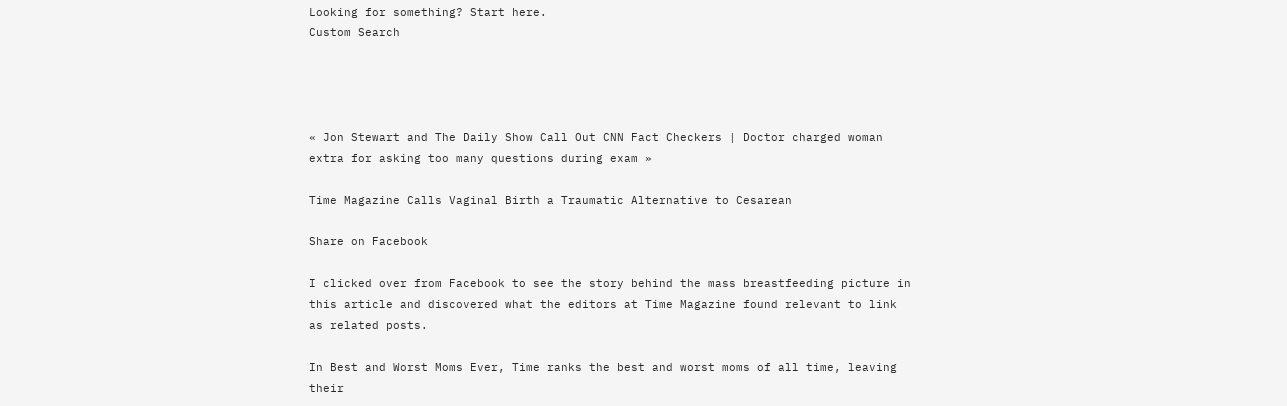Looking for something? Start here.
Custom Search




« Jon Stewart and The Daily Show Call Out CNN Fact Checkers | Doctor charged woman extra for asking too many questions during exam »

Time Magazine Calls Vaginal Birth a Traumatic Alternative to Cesarean

Share on Facebook

I clicked over from Facebook to see the story behind the mass breastfeeding picture in this article and discovered what the editors at Time Magazine found relevant to link as related posts.

In Best and Worst Moms Ever, Time ranks the best and worst moms of all time, leaving their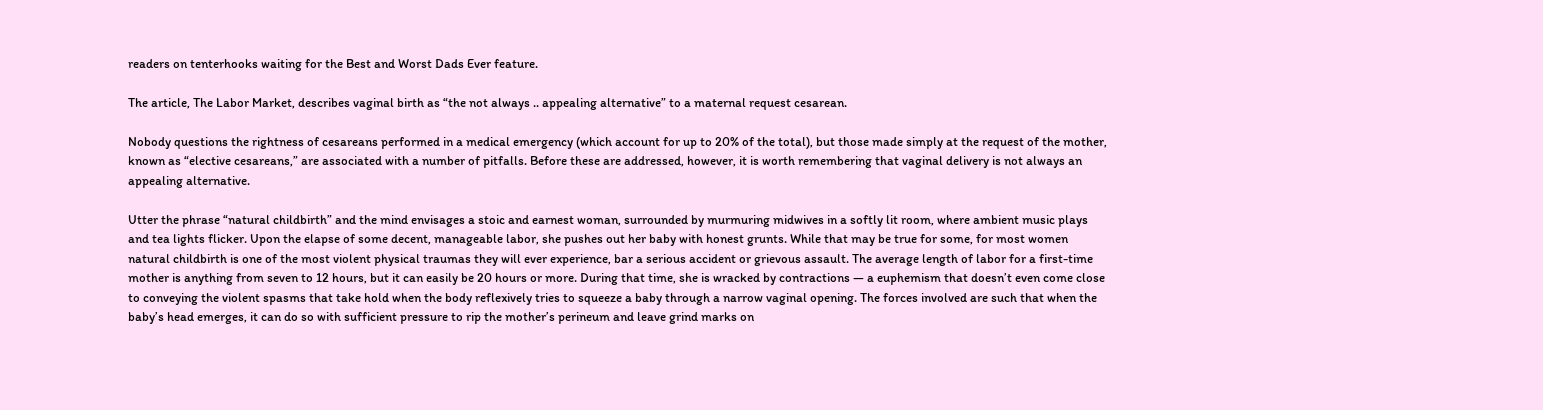readers on tenterhooks waiting for the Best and Worst Dads Ever feature.

The article, The Labor Market, describes vaginal birth as “the not always .. appealing alternative” to a maternal request cesarean.

Nobody questions the rightness of cesareans performed in a medical emergency (which account for up to 20% of the total), but those made simply at the request of the mother, known as “elective cesareans,” are associated with a number of pitfalls. Before these are addressed, however, it is worth remembering that vaginal delivery is not always an appealing alternative.

Utter the phrase “natural childbirth” and the mind envisages a stoic and earnest woman, surrounded by murmuring midwives in a softly lit room, where ambient music plays and tea lights flicker. Upon the elapse of some decent, manageable labor, she pushes out her baby with honest grunts. While that may be true for some, for most women natural childbirth is one of the most violent physical traumas they will ever experience, bar a serious accident or grievous assault. The average length of labor for a first-time mother is anything from seven to 12 hours, but it can easily be 20 hours or more. During that time, she is wracked by contractions — a euphemism that doesn’t even come close to conveying the violent spasms that take hold when the body reflexively tries to squeeze a baby through a narrow vaginal opening. The forces involved are such that when the baby’s head emerges, it can do so with sufficient pressure to rip the mother’s perineum and leave grind marks on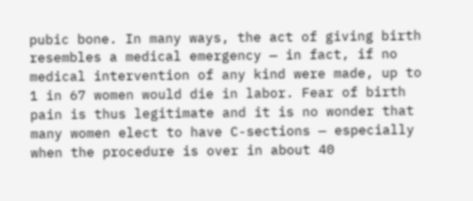pubic bone. In many ways, the act of giving birth resembles a medical emergency — in fact, if no medical intervention of any kind were made, up to 1 in 67 women would die in labor. Fear of birth pain is thus legitimate and it is no wonder that many women elect to have C-sections — especially when the procedure is over in about 40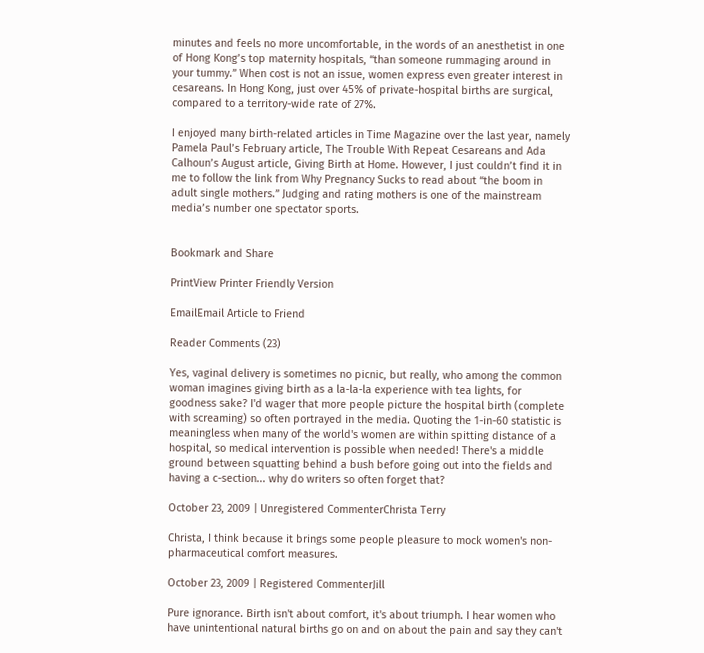minutes and feels no more uncomfortable, in the words of an anesthetist in one of Hong Kong’s top maternity hospitals, “than someone rummaging around in your tummy.” When cost is not an issue, women express even greater interest in cesareans. In Hong Kong, just over 45% of private-hospital births are surgical, compared to a territory-wide rate of 27%.

I enjoyed many birth-related articles in Time Magazine over the last year, namely Pamela Paul’s February article, The Trouble With Repeat Cesareans and Ada Calhoun’s August article, Giving Birth at Home. However, I just couldn’t find it in me to follow the link from Why Pregnancy Sucks to read about “the boom in adult single mothers.” Judging and rating mothers is one of the mainstream media’s number one spectator sports.


Bookmark and Share

PrintView Printer Friendly Version

EmailEmail Article to Friend

Reader Comments (23)

Yes, vaginal delivery is sometimes no picnic, but really, who among the common woman imagines giving birth as a la-la-la experience with tea lights, for goodness sake? I'd wager that more people picture the hospital birth (complete with screaming) so often portrayed in the media. Quoting the 1-in-60 statistic is meaningless when many of the world's women are within spitting distance of a hospital, so medical intervention is possible when needed! There's a middle ground between squatting behind a bush before going out into the fields and having a c-section... why do writers so often forget that?

October 23, 2009 | Unregistered CommenterChrista Terry

Christa, I think because it brings some people pleasure to mock women's non-pharmaceutical comfort measures.

October 23, 2009 | Registered CommenterJill

Pure ignorance. Birth isn't about comfort, it's about triumph. I hear women who have unintentional natural births go on and on about the pain and say they can't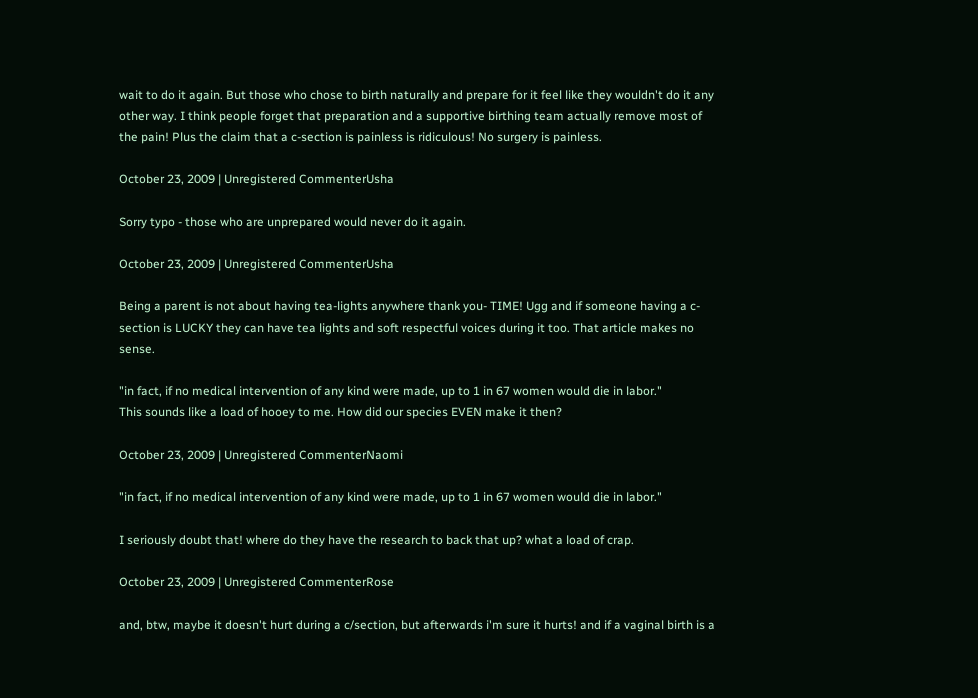wait to do it again. But those who chose to birth naturally and prepare for it feel like they wouldn't do it any other way. I think people forget that preparation and a supportive birthing team actually remove most of the pain! Plus the claim that a c-section is painless is ridiculous! No surgery is painless.

October 23, 2009 | Unregistered CommenterUsha

Sorry typo - those who are unprepared would never do it again.

October 23, 2009 | Unregistered CommenterUsha

Being a parent is not about having tea-lights anywhere thank you- TIME! Ugg and if someone having a c-section is LUCKY they can have tea lights and soft respectful voices during it too. That article makes no sense.

"in fact, if no medical intervention of any kind were made, up to 1 in 67 women would die in labor."
This sounds like a load of hooey to me. How did our species EVEN make it then?

October 23, 2009 | Unregistered CommenterNaomi

"in fact, if no medical intervention of any kind were made, up to 1 in 67 women would die in labor."

I seriously doubt that! where do they have the research to back that up? what a load of crap.

October 23, 2009 | Unregistered CommenterRose

and, btw, maybe it doesn't hurt during a c/section, but afterwards i'm sure it hurts! and if a vaginal birth is a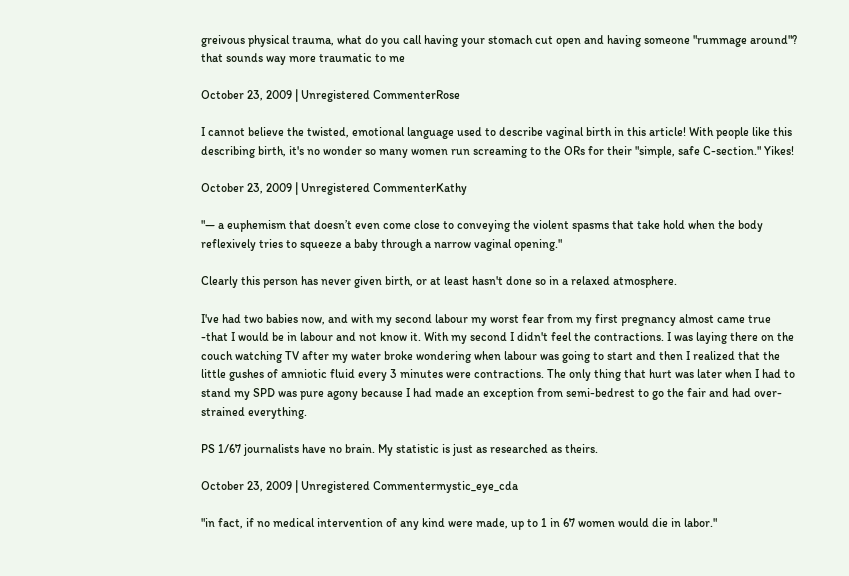greivous physical trauma, what do you call having your stomach cut open and having someone "rummage around"? that sounds way more traumatic to me

October 23, 2009 | Unregistered CommenterRose

I cannot believe the twisted, emotional language used to describe vaginal birth in this article! With people like this describing birth, it's no wonder so many women run screaming to the ORs for their "simple, safe C-section." Yikes!

October 23, 2009 | Unregistered CommenterKathy

"— a euphemism that doesn’t even come close to conveying the violent spasms that take hold when the body reflexively tries to squeeze a baby through a narrow vaginal opening."

Clearly this person has never given birth, or at least hasn't done so in a relaxed atmosphere.

I've had two babies now, and with my second labour my worst fear from my first pregnancy almost came true -that I would be in labour and not know it. With my second I didn't feel the contractions. I was laying there on the couch watching TV after my water broke wondering when labour was going to start and then I realized that the little gushes of amniotic fluid every 3 minutes were contractions. The only thing that hurt was later when I had to stand my SPD was pure agony because I had made an exception from semi-bedrest to go the fair and had over-strained everything.

PS 1/67 journalists have no brain. My statistic is just as researched as theirs.

October 23, 2009 | Unregistered Commentermystic_eye_cda

"in fact, if no medical intervention of any kind were made, up to 1 in 67 women would die in labor."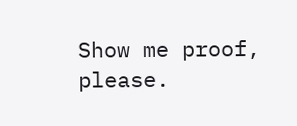Show me proof, please.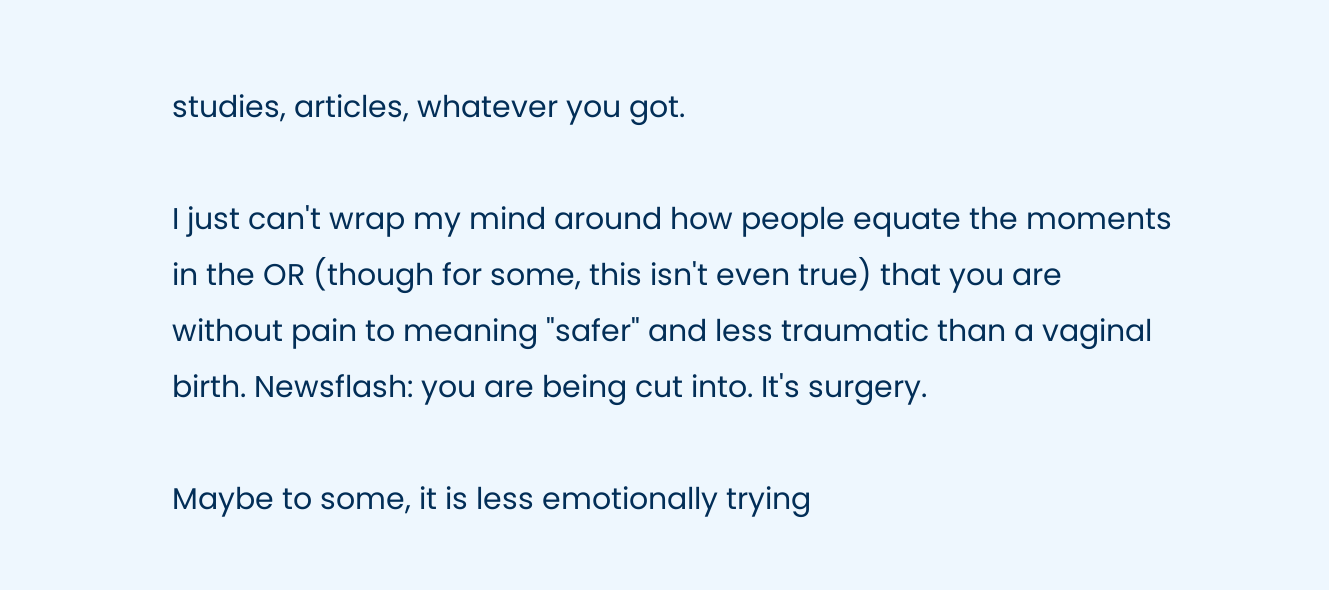studies, articles, whatever you got.

I just can't wrap my mind around how people equate the moments in the OR (though for some, this isn't even true) that you are without pain to meaning "safer" and less traumatic than a vaginal birth. Newsflash: you are being cut into. It's surgery.

Maybe to some, it is less emotionally trying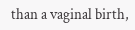than a vaginal birth,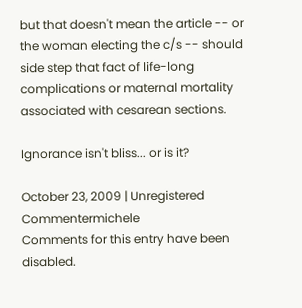but that doesn't mean the article -- or the woman electing the c/s -- should side step that fact of life-long complications or maternal mortality associated with cesarean sections.

Ignorance isn't bliss... or is it?

October 23, 2009 | Unregistered Commentermichele
Comments for this entry have been disabled.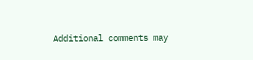Additional comments may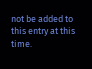not be added to this entry at this time.